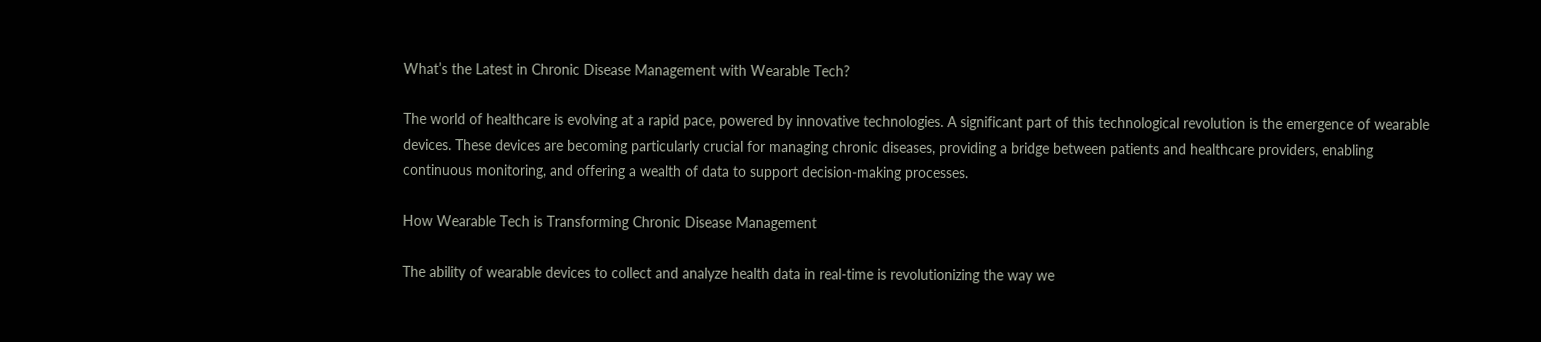What’s the Latest in Chronic Disease Management with Wearable Tech?

The world of healthcare is evolving at a rapid pace, powered by innovative technologies. A significant part of this technological revolution is the emergence of wearable devices. These devices are becoming particularly crucial for managing chronic diseases, providing a bridge between patients and healthcare providers, enabling continuous monitoring, and offering a wealth of data to support decision-making processes.

How Wearable Tech is Transforming Chronic Disease Management

The ability of wearable devices to collect and analyze health data in real-time is revolutionizing the way we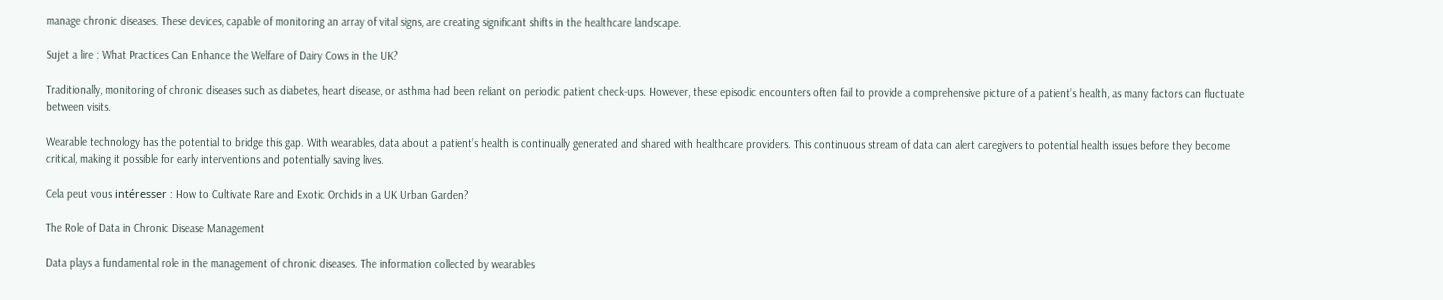manage chronic diseases. These devices, capable of monitoring an array of vital signs, are creating significant shifts in the healthcare landscape.

Sujet a lire : What Practices Can Enhance the Welfare of Dairy Cows in the UK?

Traditionally, monitoring of chronic diseases such as diabetes, heart disease, or asthma had been reliant on periodic patient check-ups. However, these episodic encounters often fail to provide a comprehensive picture of a patient’s health, as many factors can fluctuate between visits.

Wearable technology has the potential to bridge this gap. With wearables, data about a patient’s health is continually generated and shared with healthcare providers. This continuous stream of data can alert caregivers to potential health issues before they become critical, making it possible for early interventions and potentially saving lives.

Cela peut vous intéresser : How to Cultivate Rare and Exotic Orchids in a UK Urban Garden?

The Role of Data in Chronic Disease Management

Data plays a fundamental role in the management of chronic diseases. The information collected by wearables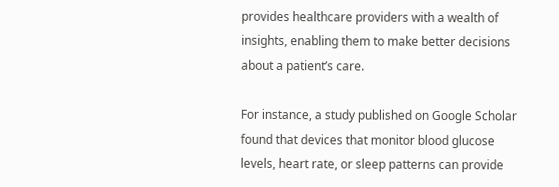provides healthcare providers with a wealth of insights, enabling them to make better decisions about a patient’s care.

For instance, a study published on Google Scholar found that devices that monitor blood glucose levels, heart rate, or sleep patterns can provide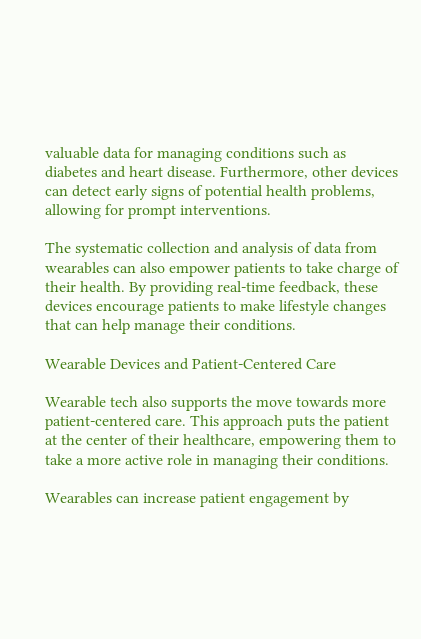valuable data for managing conditions such as diabetes and heart disease. Furthermore, other devices can detect early signs of potential health problems, allowing for prompt interventions.

The systematic collection and analysis of data from wearables can also empower patients to take charge of their health. By providing real-time feedback, these devices encourage patients to make lifestyle changes that can help manage their conditions.

Wearable Devices and Patient-Centered Care

Wearable tech also supports the move towards more patient-centered care. This approach puts the patient at the center of their healthcare, empowering them to take a more active role in managing their conditions.

Wearables can increase patient engagement by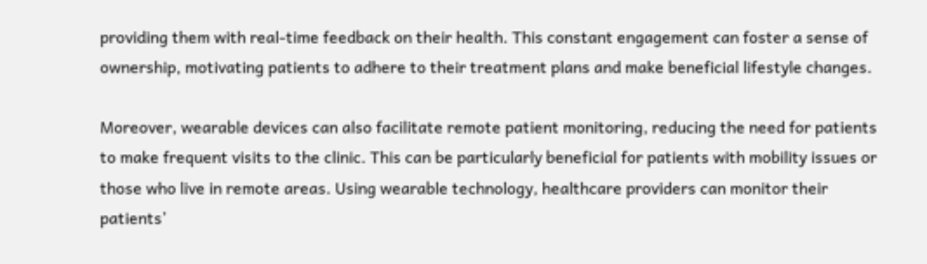providing them with real-time feedback on their health. This constant engagement can foster a sense of ownership, motivating patients to adhere to their treatment plans and make beneficial lifestyle changes.

Moreover, wearable devices can also facilitate remote patient monitoring, reducing the need for patients to make frequent visits to the clinic. This can be particularly beneficial for patients with mobility issues or those who live in remote areas. Using wearable technology, healthcare providers can monitor their patients’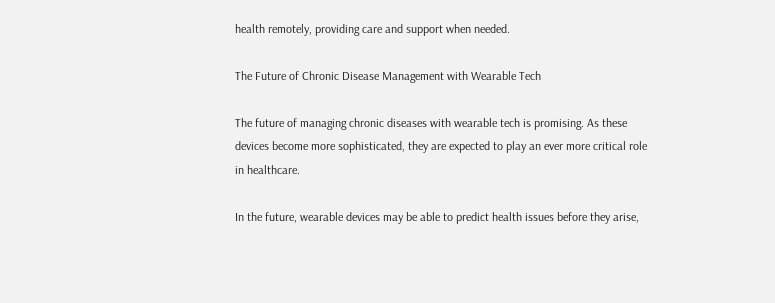health remotely, providing care and support when needed.

The Future of Chronic Disease Management with Wearable Tech

The future of managing chronic diseases with wearable tech is promising. As these devices become more sophisticated, they are expected to play an ever more critical role in healthcare.

In the future, wearable devices may be able to predict health issues before they arise,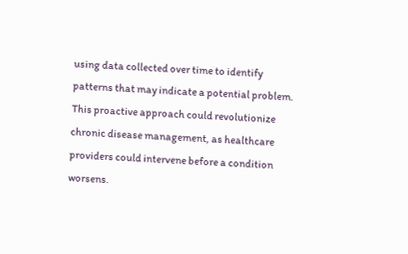using data collected over time to identify patterns that may indicate a potential problem. This proactive approach could revolutionize chronic disease management, as healthcare providers could intervene before a condition worsens.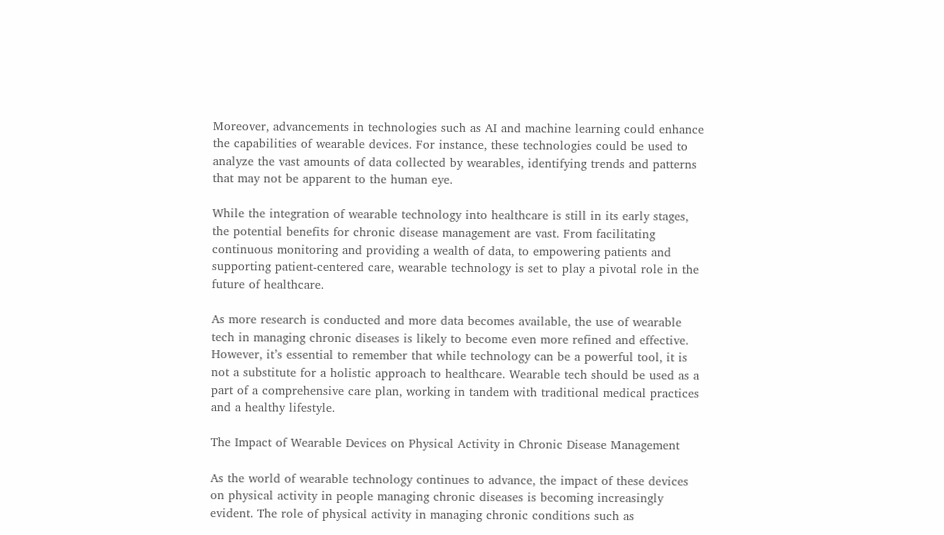Moreover, advancements in technologies such as AI and machine learning could enhance the capabilities of wearable devices. For instance, these technologies could be used to analyze the vast amounts of data collected by wearables, identifying trends and patterns that may not be apparent to the human eye.

While the integration of wearable technology into healthcare is still in its early stages, the potential benefits for chronic disease management are vast. From facilitating continuous monitoring and providing a wealth of data, to empowering patients and supporting patient-centered care, wearable technology is set to play a pivotal role in the future of healthcare.

As more research is conducted and more data becomes available, the use of wearable tech in managing chronic diseases is likely to become even more refined and effective. However, it’s essential to remember that while technology can be a powerful tool, it is not a substitute for a holistic approach to healthcare. Wearable tech should be used as a part of a comprehensive care plan, working in tandem with traditional medical practices and a healthy lifestyle.

The Impact of Wearable Devices on Physical Activity in Chronic Disease Management

As the world of wearable technology continues to advance, the impact of these devices on physical activity in people managing chronic diseases is becoming increasingly evident. The role of physical activity in managing chronic conditions such as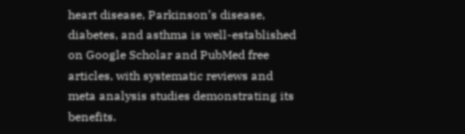heart disease, Parkinson’s disease, diabetes, and asthma is well-established on Google Scholar and PubMed free articles, with systematic reviews and meta analysis studies demonstrating its benefits.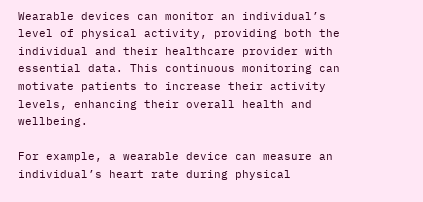Wearable devices can monitor an individual’s level of physical activity, providing both the individual and their healthcare provider with essential data. This continuous monitoring can motivate patients to increase their activity levels, enhancing their overall health and wellbeing.

For example, a wearable device can measure an individual’s heart rate during physical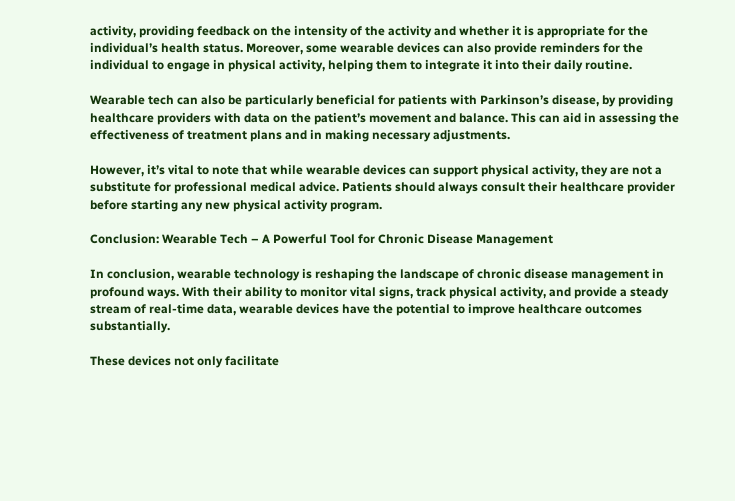activity, providing feedback on the intensity of the activity and whether it is appropriate for the individual’s health status. Moreover, some wearable devices can also provide reminders for the individual to engage in physical activity, helping them to integrate it into their daily routine.

Wearable tech can also be particularly beneficial for patients with Parkinson’s disease, by providing healthcare providers with data on the patient’s movement and balance. This can aid in assessing the effectiveness of treatment plans and in making necessary adjustments.

However, it’s vital to note that while wearable devices can support physical activity, they are not a substitute for professional medical advice. Patients should always consult their healthcare provider before starting any new physical activity program.

Conclusion: Wearable Tech – A Powerful Tool for Chronic Disease Management

In conclusion, wearable technology is reshaping the landscape of chronic disease management in profound ways. With their ability to monitor vital signs, track physical activity, and provide a steady stream of real-time data, wearable devices have the potential to improve healthcare outcomes substantially.

These devices not only facilitate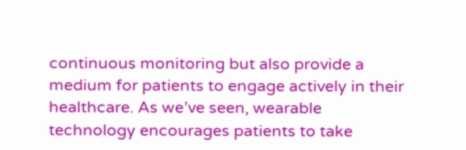continuous monitoring but also provide a medium for patients to engage actively in their healthcare. As we’ve seen, wearable technology encourages patients to take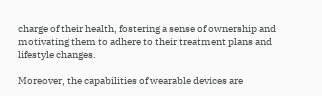charge of their health, fostering a sense of ownership and motivating them to adhere to their treatment plans and lifestyle changes.

Moreover, the capabilities of wearable devices are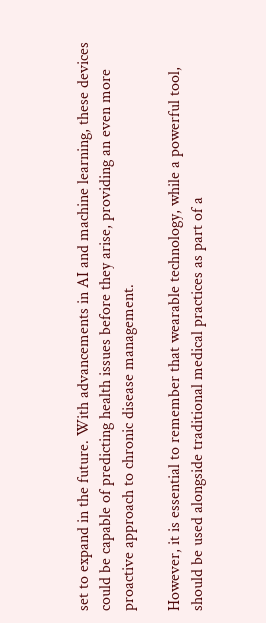set to expand in the future. With advancements in AI and machine learning, these devices could be capable of predicting health issues before they arise, providing an even more proactive approach to chronic disease management.

However, it is essential to remember that wearable technology, while a powerful tool, should be used alongside traditional medical practices as part of a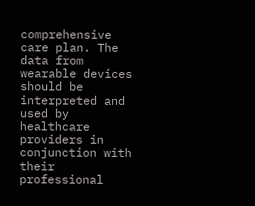comprehensive care plan. The data from wearable devices should be interpreted and used by healthcare providers in conjunction with their professional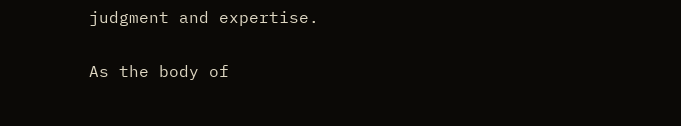judgment and expertise.

As the body of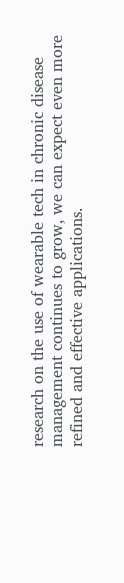research on the use of wearable tech in chronic disease management continues to grow, we can expect even more refined and effective applications.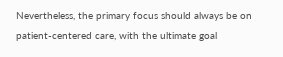Nevertheless, the primary focus should always be on patient-centered care, with the ultimate goal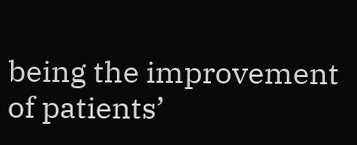being the improvement of patients’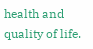health and quality of life.